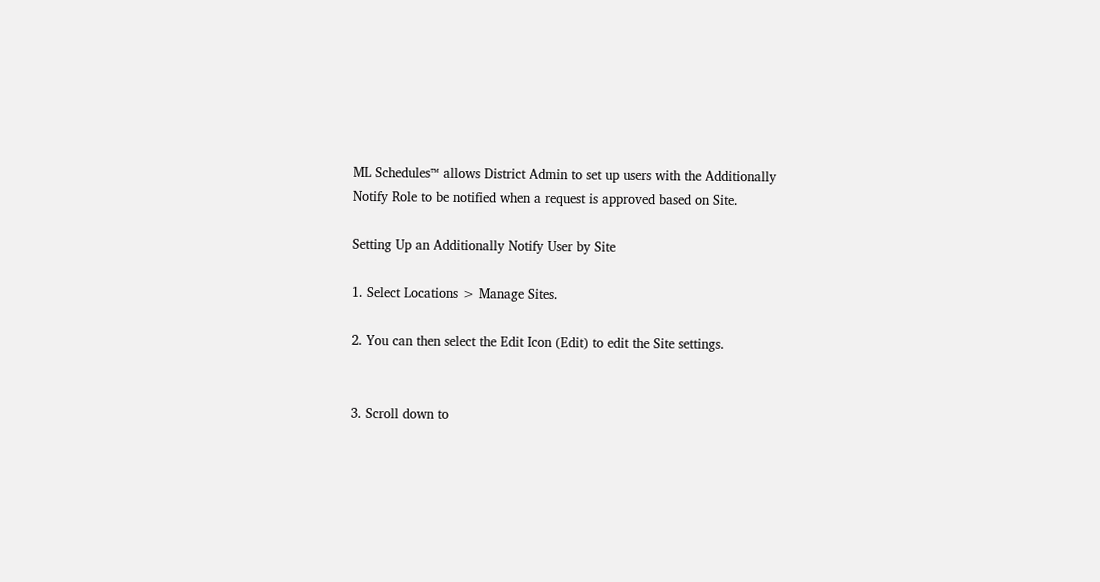ML Schedules™ allows District Admin to set up users with the Additionally Notify Role to be notified when a request is approved based on Site.

Setting Up an Additionally Notify User by Site

1. Select Locations > Manage Sites.

2. You can then select the Edit Icon (Edit) to edit the Site settings.


3. Scroll down to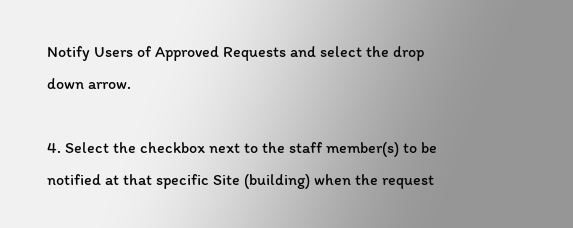Notify Users of Approved Requests and select the drop down arrow.

4. Select the checkbox next to the staff member(s) to be notified at that specific Site (building) when the request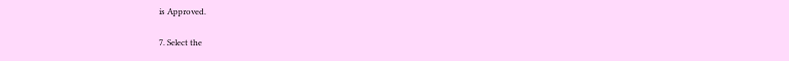is Approved.

7. Select the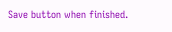Save button when finished.